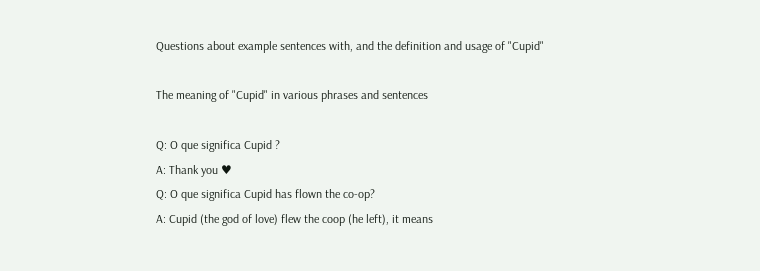Questions about example sentences with, and the definition and usage of "Cupid"

The meaning of "Cupid" in various phrases and sentences

Q: O que significa Cupid ?
A: Thank you ♥
Q: O que significa Cupid has flown the co-op?
A: Cupid (the god of love) flew the coop (he left), it means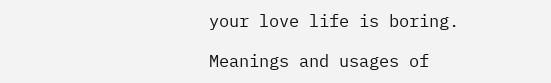your love life is boring.

Meanings and usages of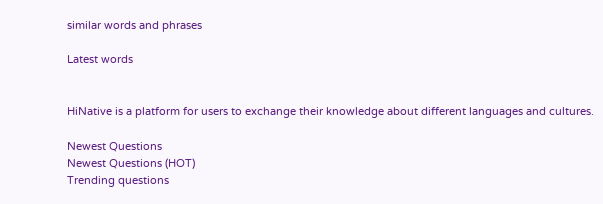similar words and phrases

Latest words


HiNative is a platform for users to exchange their knowledge about different languages and cultures.

Newest Questions
Newest Questions (HOT)
Trending questions